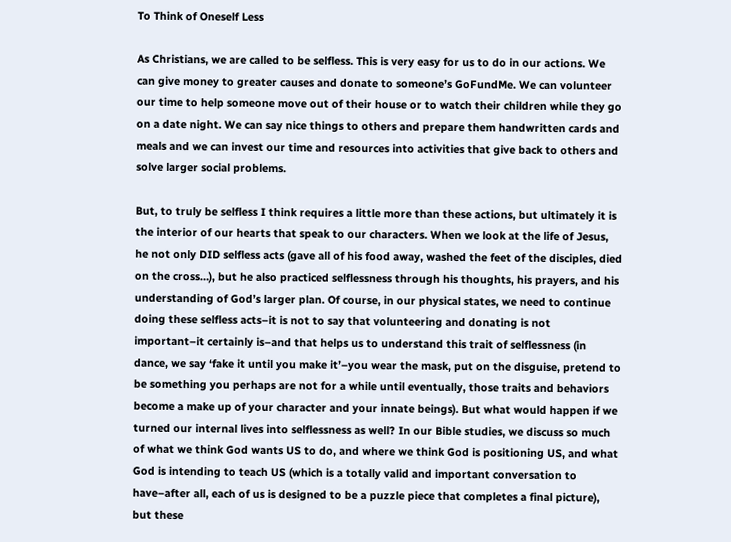To Think of Oneself Less

As Christians, we are called to be selfless. This is very easy for us to do in our actions. We can give money to greater causes and donate to someone’s GoFundMe. We can volunteer our time to help someone move out of their house or to watch their children while they go on a date night. We can say nice things to others and prepare them handwritten cards and meals and we can invest our time and resources into activities that give back to others and solve larger social problems.

But, to truly be selfless I think requires a little more than these actions, but ultimately it is the interior of our hearts that speak to our characters. When we look at the life of Jesus, he not only DID selfless acts (gave all of his food away, washed the feet of the disciples, died on the cross…), but he also practiced selflessness through his thoughts, his prayers, and his understanding of God’s larger plan. Of course, in our physical states, we need to continue doing these selfless acts–it is not to say that volunteering and donating is not important–it certainly is–and that helps us to understand this trait of selflessness (in dance, we say ‘fake it until you make it’–you wear the mask, put on the disguise, pretend to be something you perhaps are not for a while until eventually, those traits and behaviors become a make up of your character and your innate beings). But what would happen if we turned our internal lives into selflessness as well? In our Bible studies, we discuss so much of what we think God wants US to do, and where we think God is positioning US, and what God is intending to teach US (which is a totally valid and important conversation to have–after all, each of us is designed to be a puzzle piece that completes a final picture), but these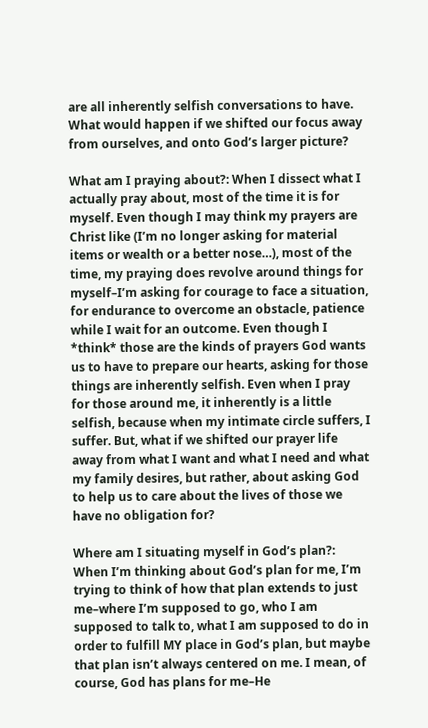are all inherently selfish conversations to have. What would happen if we shifted our focus away from ourselves, and onto God’s larger picture?

What am I praying about?: When I dissect what I actually pray about, most of the time it is for myself. Even though I may think my prayers are Christ like (I’m no longer asking for material items or wealth or a better nose…), most of the time, my praying does revolve around things for myself–I’m asking for courage to face a situation, for endurance to overcome an obstacle, patience while I wait for an outcome. Even though I *think* those are the kinds of prayers God wants us to have to prepare our hearts, asking for those things are inherently selfish. Even when I pray for those around me, it inherently is a little selfish, because when my intimate circle suffers, I suffer. But, what if we shifted our prayer life away from what I want and what I need and what my family desires, but rather, about asking God to help us to care about the lives of those we have no obligation for?

Where am I situating myself in God’s plan?: When I’m thinking about God’s plan for me, I’m trying to think of how that plan extends to just me–where I’m supposed to go, who I am supposed to talk to, what I am supposed to do in order to fulfill MY place in God’s plan, but maybe that plan isn’t always centered on me. I mean, of course, God has plans for me–He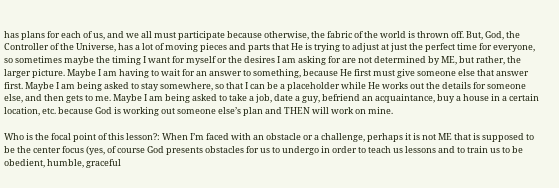has plans for each of us, and we all must participate because otherwise, the fabric of the world is thrown off. But, God, the Controller of the Universe, has a lot of moving pieces and parts that He is trying to adjust at just the perfect time for everyone, so sometimes maybe the timing I want for myself or the desires I am asking for are not determined by ME, but rather, the larger picture. Maybe I am having to wait for an answer to something, because He first must give someone else that answer first. Maybe I am being asked to stay somewhere, so that I can be a placeholder while He works out the details for someone else, and then gets to me. Maybe I am being asked to take a job, date a guy, befriend an acquaintance, buy a house in a certain location, etc. because God is working out someone else’s plan and THEN will work on mine.

Who is the focal point of this lesson?: When I’m faced with an obstacle or a challenge, perhaps it is not ME that is supposed to be the center focus (yes, of course God presents obstacles for us to undergo in order to teach us lessons and to train us to be obedient, humble, graceful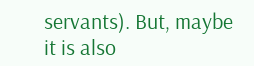servants). But, maybe it is also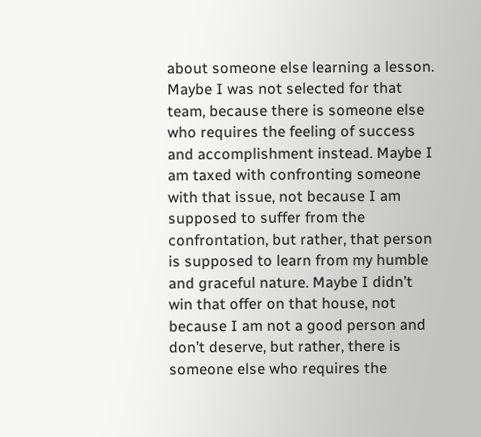about someone else learning a lesson. Maybe I was not selected for that team, because there is someone else who requires the feeling of success and accomplishment instead. Maybe I am taxed with confronting someone with that issue, not because I am supposed to suffer from the confrontation, but rather, that person is supposed to learn from my humble and graceful nature. Maybe I didn’t win that offer on that house, not because I am not a good person and don’t deserve, but rather, there is someone else who requires the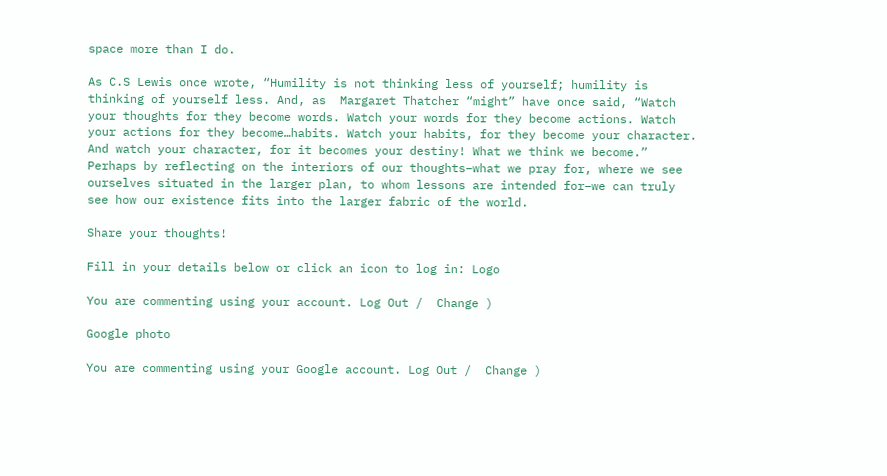space more than I do.

As C.S Lewis once wrote, “Humility is not thinking less of yourself; humility is thinking of yourself less. And, as  Margaret Thatcher “might” have once said, “Watch your thoughts for they become words. Watch your words for they become actions. Watch your actions for they become…habits. Watch your habits, for they become your character. And watch your character, for it becomes your destiny! What we think we become.” Perhaps by reflecting on the interiors of our thoughts–what we pray for, where we see ourselves situated in the larger plan, to whom lessons are intended for–we can truly see how our existence fits into the larger fabric of the world.

Share your thoughts!

Fill in your details below or click an icon to log in: Logo

You are commenting using your account. Log Out /  Change )

Google photo

You are commenting using your Google account. Log Out /  Change )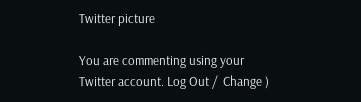Twitter picture

You are commenting using your Twitter account. Log Out /  Change )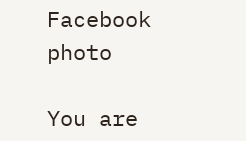Facebook photo

You are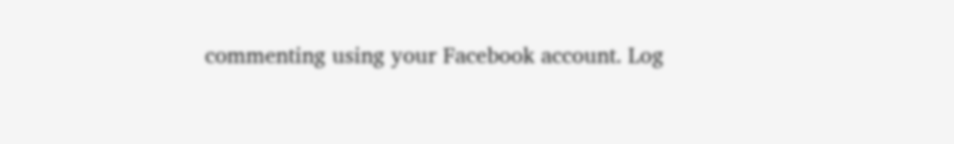commenting using your Facebook account. Log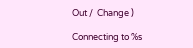Out /  Change )

Connecting to %s